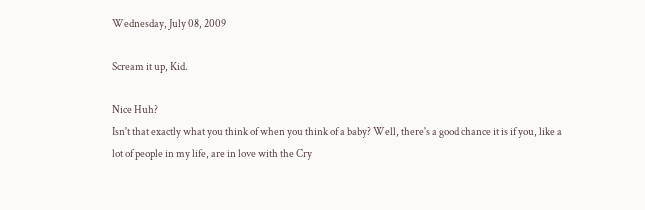Wednesday, July 08, 2009

Scream it up, Kid.

Nice Huh?
Isn't that exactly what you think of when you think of a baby? Well, there's a good chance it is if you, like a lot of people in my life, are in love with the Cry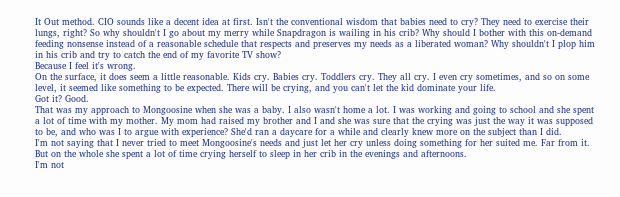It Out method. CIO sounds like a decent idea at first. Isn't the conventional wisdom that babies need to cry? They need to exercise their lungs, right? So why shouldn't I go about my merry while Snapdragon is wailing in his crib? Why should I bother with this on-demand feeding nonsense instead of a reasonable schedule that respects and preserves my needs as a liberated woman? Why shouldn't I plop him in his crib and try to catch the end of my favorite TV show?
Because I feel it's wrong.
On the surface, it does seem a little reasonable. Kids cry. Babies cry. Toddlers cry. They all cry. I even cry sometimes, and so on some level, it seemed like something to be expected. There will be crying, and you can't let the kid dominate your life.
Got it? Good.
That was my approach to Mongoosine when she was a baby. I also wasn't home a lot. I was working and going to school and she spent a lot of time with my mother. My mom had raised my brother and I and she was sure that the crying was just the way it was supposed to be, and who was I to argue with experience? She'd ran a daycare for a while and clearly knew more on the subject than I did.
I'm not saying that I never tried to meet Mongoosine's needs and just let her cry unless doing something for her suited me. Far from it. But on the whole she spent a lot of time crying herself to sleep in her crib in the evenings and afternoons.
I'm not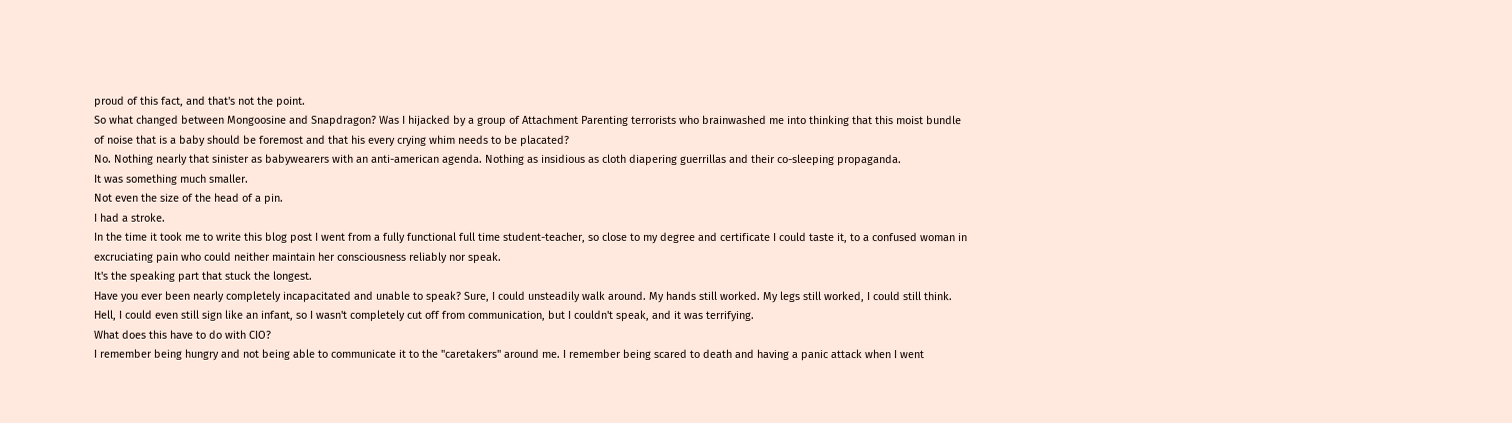proud of this fact, and that's not the point.
So what changed between Mongoosine and Snapdragon? Was I hijacked by a group of Attachment Parenting terrorists who brainwashed me into thinking that this moist bundle of noise that is a baby should be foremost and that his every crying whim needs to be placated?
No. Nothing nearly that sinister as babywearers with an anti-american agenda. Nothing as insidious as cloth diapering guerrillas and their co-sleeping propaganda.
It was something much smaller.
Not even the size of the head of a pin.
I had a stroke.
In the time it took me to write this blog post I went from a fully functional full time student-teacher, so close to my degree and certificate I could taste it, to a confused woman in excruciating pain who could neither maintain her consciousness reliably nor speak.
It's the speaking part that stuck the longest.
Have you ever been nearly completely incapacitated and unable to speak? Sure, I could unsteadily walk around. My hands still worked. My legs still worked, I could still think. Hell, I could even still sign like an infant, so I wasn't completely cut off from communication, but I couldn't speak, and it was terrifying.
What does this have to do with CIO?
I remember being hungry and not being able to communicate it to the "caretakers" around me. I remember being scared to death and having a panic attack when I went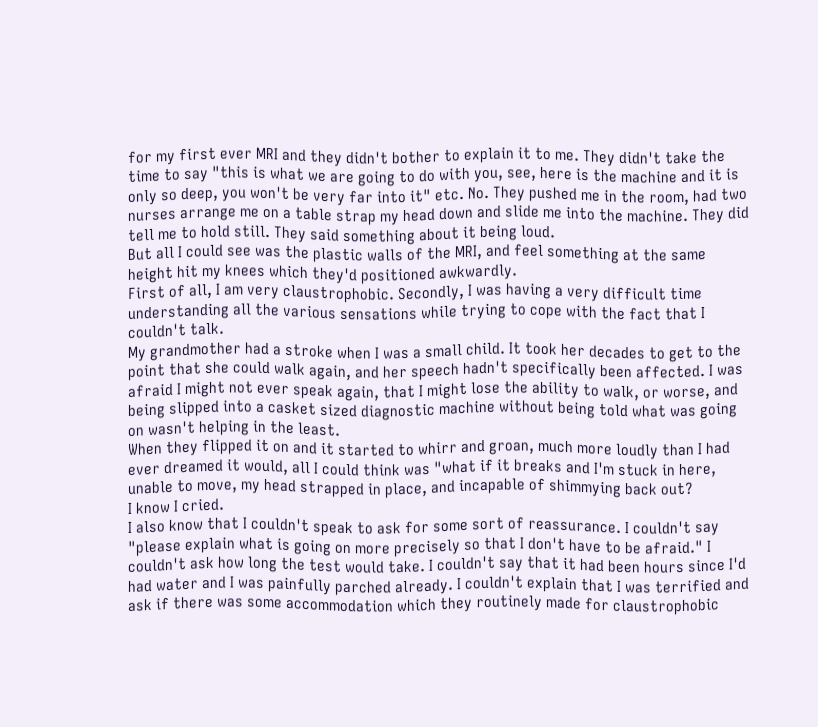for my first ever MRI and they didn't bother to explain it to me. They didn't take the time to say "this is what we are going to do with you, see, here is the machine and it is only so deep, you won't be very far into it" etc. No. They pushed me in the room, had two nurses arrange me on a table strap my head down and slide me into the machine. They did tell me to hold still. They said something about it being loud.
But all I could see was the plastic walls of the MRI, and feel something at the same height hit my knees which they'd positioned awkwardly.
First of all, I am very claustrophobic. Secondly, I was having a very difficult time understanding all the various sensations while trying to cope with the fact that I couldn't talk.
My grandmother had a stroke when I was a small child. It took her decades to get to the point that she could walk again, and her speech hadn't specifically been affected. I was afraid I might not ever speak again, that I might lose the ability to walk, or worse, and being slipped into a casket sized diagnostic machine without being told what was going on wasn't helping in the least.
When they flipped it on and it started to whirr and groan, much more loudly than I had ever dreamed it would, all I could think was "what if it breaks and I'm stuck in here, unable to move, my head strapped in place, and incapable of shimmying back out?
I know I cried.
I also know that I couldn't speak to ask for some sort of reassurance. I couldn't say "please explain what is going on more precisely so that I don't have to be afraid." I couldn't ask how long the test would take. I couldn't say that it had been hours since I'd had water and I was painfully parched already. I couldn't explain that I was terrified and ask if there was some accommodation which they routinely made for claustrophobic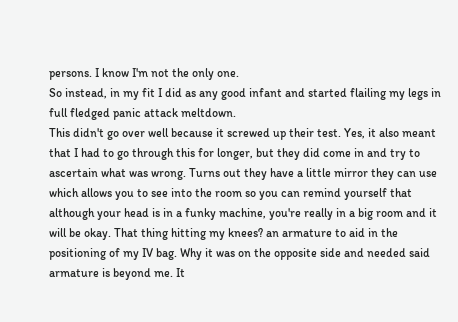persons. I know I'm not the only one.
So instead, in my fit I did as any good infant and started flailing my legs in full fledged panic attack meltdown.
This didn't go over well because it screwed up their test. Yes, it also meant that I had to go through this for longer, but they did come in and try to ascertain what was wrong. Turns out they have a little mirror they can use which allows you to see into the room so you can remind yourself that although your head is in a funky machine, you're really in a big room and it will be okay. That thing hitting my knees? an armature to aid in the positioning of my IV bag. Why it was on the opposite side and needed said armature is beyond me. It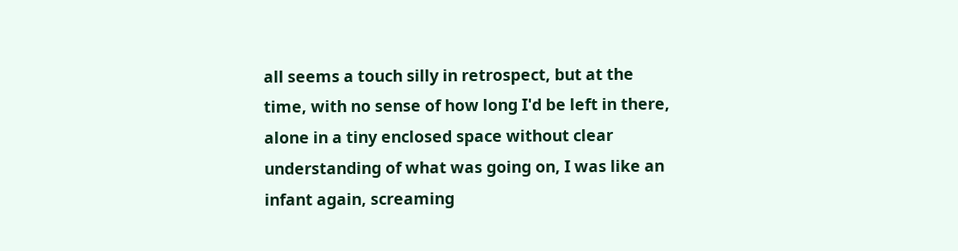all seems a touch silly in retrospect, but at the time, with no sense of how long I'd be left in there, alone in a tiny enclosed space without clear understanding of what was going on, I was like an infant again, screaming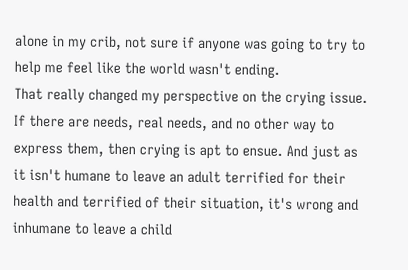alone in my crib, not sure if anyone was going to try to help me feel like the world wasn't ending.
That really changed my perspective on the crying issue.
If there are needs, real needs, and no other way to express them, then crying is apt to ensue. And just as it isn't humane to leave an adult terrified for their health and terrified of their situation, it's wrong and inhumane to leave a child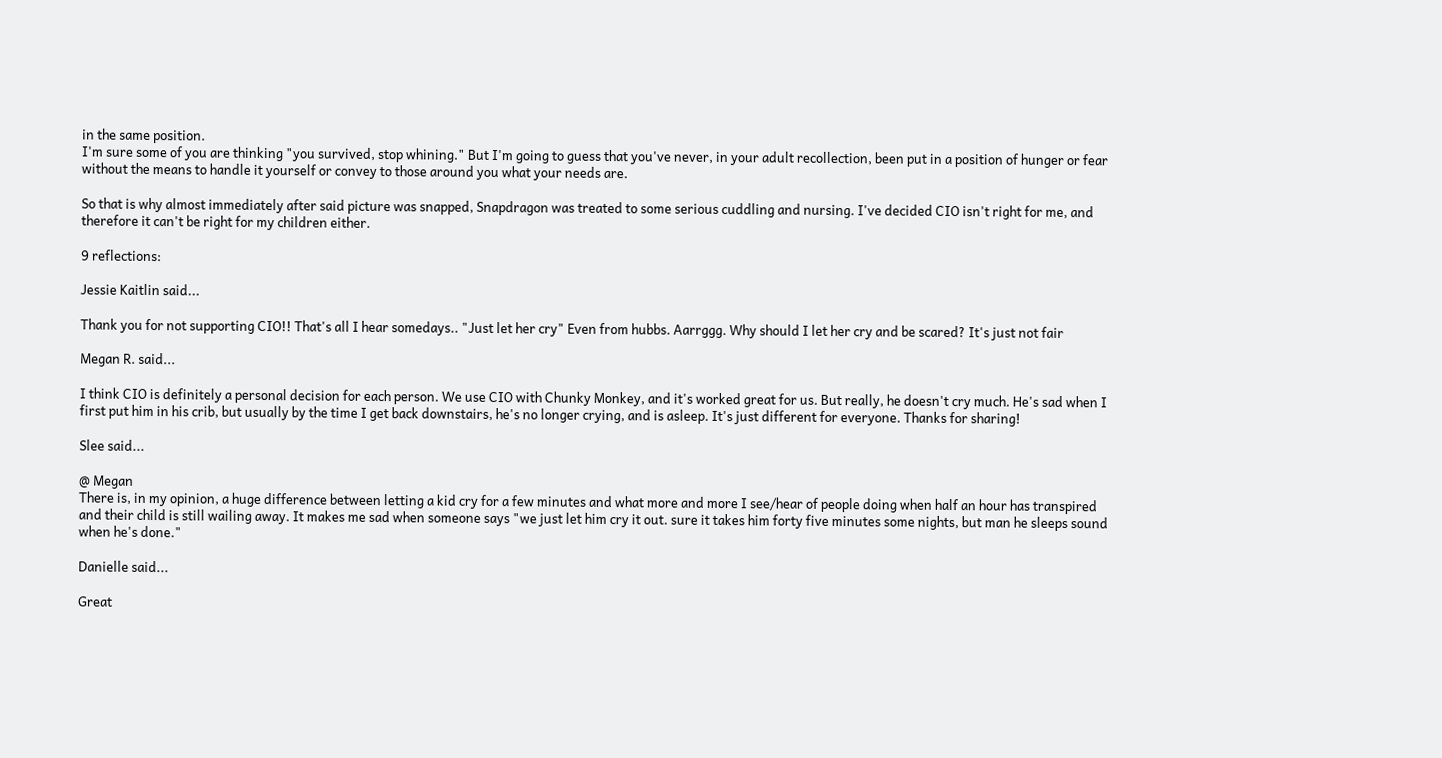in the same position.
I'm sure some of you are thinking "you survived, stop whining." But I'm going to guess that you've never, in your adult recollection, been put in a position of hunger or fear without the means to handle it yourself or convey to those around you what your needs are.

So that is why almost immediately after said picture was snapped, Snapdragon was treated to some serious cuddling and nursing. I've decided CIO isn't right for me, and therefore it can't be right for my children either.

9 reflections:

Jessie Kaitlin said...

Thank you for not supporting CIO!! That's all I hear somedays.. "Just let her cry" Even from hubbs. Aarrggg. Why should I let her cry and be scared? It's just not fair

Megan R. said...

I think CIO is definitely a personal decision for each person. We use CIO with Chunky Monkey, and it's worked great for us. But really, he doesn't cry much. He's sad when I first put him in his crib, but usually by the time I get back downstairs, he's no longer crying, and is asleep. It's just different for everyone. Thanks for sharing!

Slee said...

@ Megan
There is, in my opinion, a huge difference between letting a kid cry for a few minutes and what more and more I see/hear of people doing when half an hour has transpired and their child is still wailing away. It makes me sad when someone says "we just let him cry it out. sure it takes him forty five minutes some nights, but man he sleeps sound when he's done."

Danielle said...

Great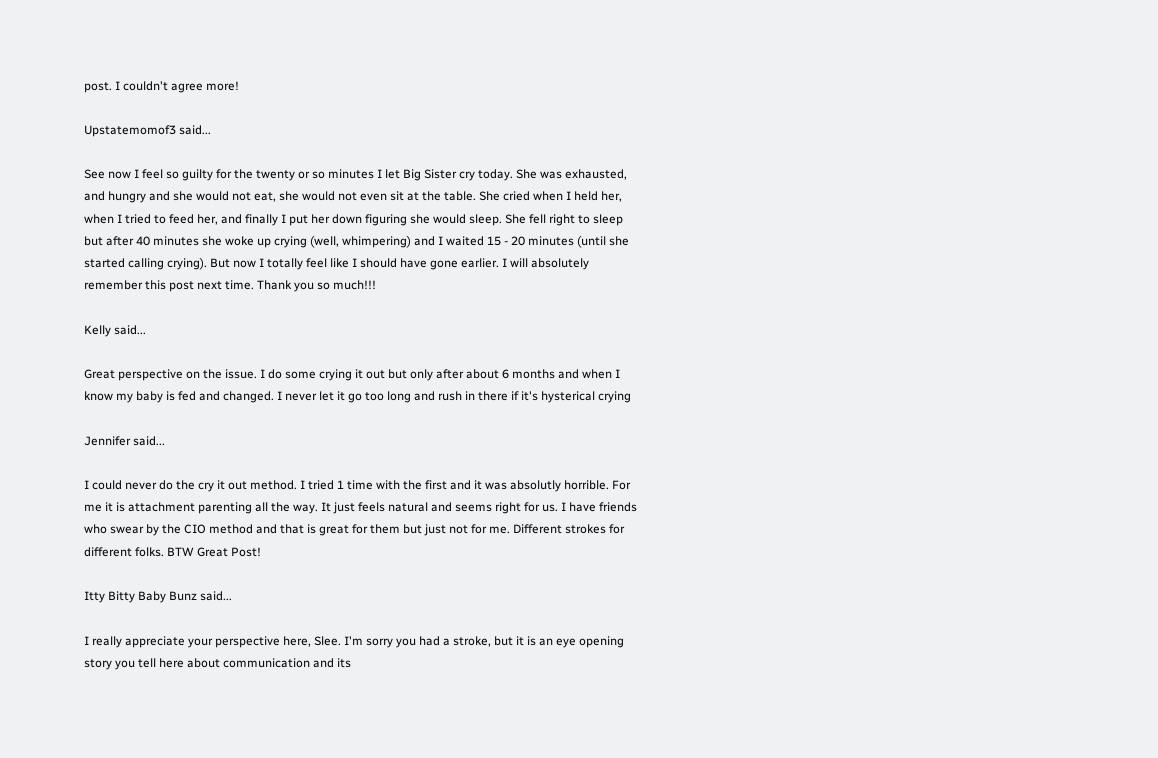post. I couldn't agree more!

Upstatemomof3 said...

See now I feel so guilty for the twenty or so minutes I let Big Sister cry today. She was exhausted, and hungry and she would not eat, she would not even sit at the table. She cried when I held her, when I tried to feed her, and finally I put her down figuring she would sleep. She fell right to sleep but after 40 minutes she woke up crying (well, whimpering) and I waited 15 - 20 minutes (until she started calling crying). But now I totally feel like I should have gone earlier. I will absolutely remember this post next time. Thank you so much!!!

Kelly said...

Great perspective on the issue. I do some crying it out but only after about 6 months and when I know my baby is fed and changed. I never let it go too long and rush in there if it's hysterical crying

Jennifer said...

I could never do the cry it out method. I tried 1 time with the first and it was absolutly horrible. For me it is attachment parenting all the way. It just feels natural and seems right for us. I have friends who swear by the CIO method and that is great for them but just not for me. Different strokes for different folks. BTW Great Post!

Itty Bitty Baby Bunz said...

I really appreciate your perspective here, Slee. I'm sorry you had a stroke, but it is an eye opening story you tell here about communication and its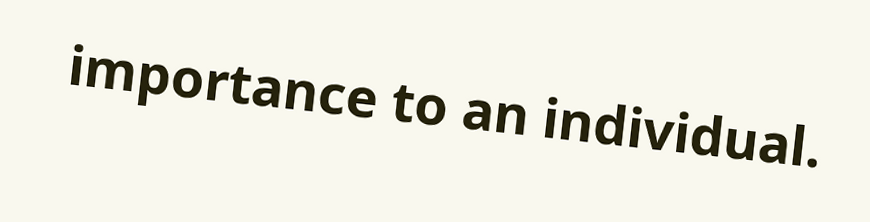importance to an individual.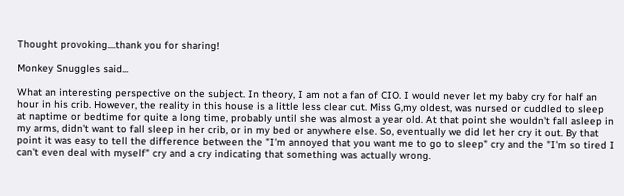Thought provoking....thank you for sharing!

Monkey Snuggles said...

What an interesting perspective on the subject. In theory, I am not a fan of CIO. I would never let my baby cry for half an hour in his crib. However, the reality in this house is a little less clear cut. Miss G,my oldest, was nursed or cuddled to sleep at naptime or bedtime for quite a long time, probably until she was almost a year old. At that point she wouldn't fall asleep in my arms, didn't want to fall sleep in her crib, or in my bed or anywhere else. So, eventually we did let her cry it out. By that point it was easy to tell the difference between the "I'm annoyed that you want me to go to sleep" cry and the "I'm so tired I can't even deal with myself" cry and a cry indicating that something was actually wrong.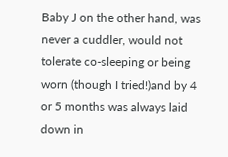Baby J on the other hand, was never a cuddler, would not tolerate co-sleeping or being worn (though I tried!)and by 4 or 5 months was always laid down in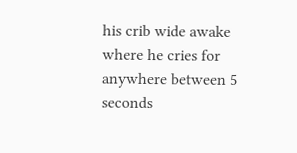his crib wide awake where he cries for anywhere between 5 seconds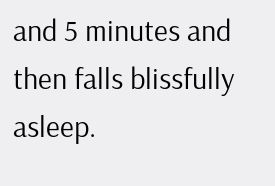and 5 minutes and then falls blissfully asleep.